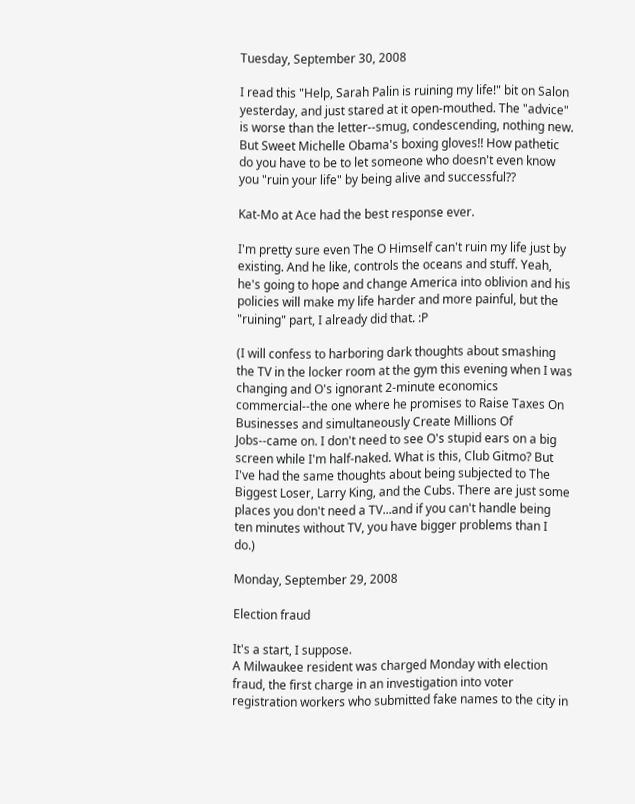Tuesday, September 30, 2008

I read this "Help, Sarah Palin is ruining my life!" bit on Salon yesterday, and just stared at it open-mouthed. The "advice" is worse than the letter--smug, condescending, nothing new. But Sweet Michelle Obama's boxing gloves!! How pathetic do you have to be to let someone who doesn't even know you "ruin your life" by being alive and successful??

Kat-Mo at Ace had the best response ever.

I'm pretty sure even The O Himself can't ruin my life just by existing. And he like, controls the oceans and stuff. Yeah, he's going to hope and change America into oblivion and his policies will make my life harder and more painful, but the "ruining" part, I already did that. :P

(I will confess to harboring dark thoughts about smashing the TV in the locker room at the gym this evening when I was changing and O's ignorant 2-minute economics commercial--the one where he promises to Raise Taxes On Businesses and simultaneously Create Millions Of Jobs--came on. I don't need to see O's stupid ears on a big screen while I'm half-naked. What is this, Club Gitmo? But I've had the same thoughts about being subjected to The Biggest Loser, Larry King, and the Cubs. There are just some places you don't need a TV...and if you can't handle being ten minutes without TV, you have bigger problems than I do.)

Monday, September 29, 2008

Election fraud

It's a start, I suppose.
A Milwaukee resident was charged Monday with election fraud, the first charge in an investigation into voter registration workers who submitted fake names to the city in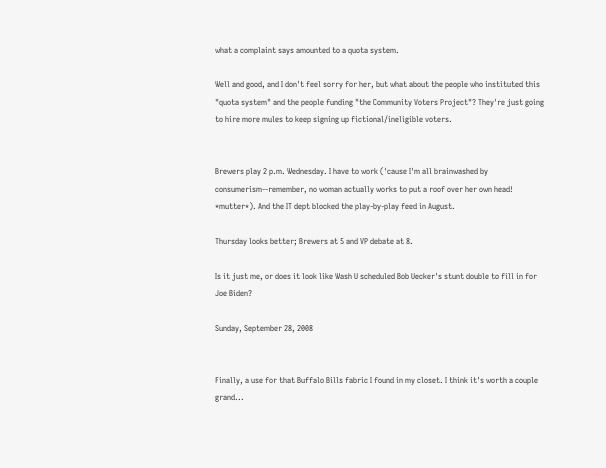what a complaint says amounted to a quota system.

Well and good, and I don't feel sorry for her, but what about the people who instituted this "quota system" and the people funding "the Community Voters Project"? They're just going to hire more mules to keep signing up fictional/ineligible voters.


Brewers play 2 p.m. Wednesday. I have to work ('cause I'm all brainwashed by consumerism--remember, no woman actually works to put a roof over her own head! *mutter*). And the IT dept blocked the play-by-play feed in August.

Thursday looks better; Brewers at 5 and VP debate at 8.

Is it just me, or does it look like Wash U scheduled Bob Uecker's stunt double to fill in for Joe Biden?

Sunday, September 28, 2008


Finally, a use for that Buffalo Bills fabric I found in my closet. I think it's worth a couple grand...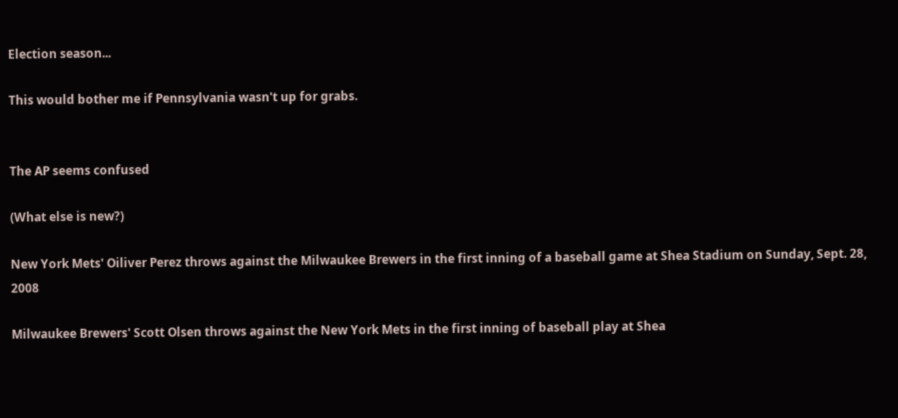Election season...

This would bother me if Pennsylvania wasn't up for grabs.


The AP seems confused

(What else is new?)

New York Mets' Oiliver Perez throws against the Milwaukee Brewers in the first inning of a baseball game at Shea Stadium on Sunday, Sept. 28, 2008

Milwaukee Brewers' Scott Olsen throws against the New York Mets in the first inning of baseball play at Shea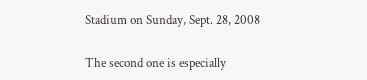Stadium on Sunday, Sept. 28, 2008

The second one is especially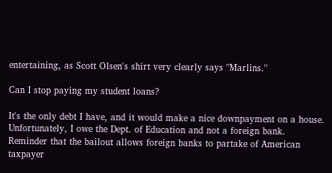entertaining, as Scott Olsen's shirt very clearly says "Marlins."

Can I stop paying my student loans?

It's the only debt I have, and it would make a nice downpayment on a house. Unfortunately, I owe the Dept. of Education and not a foreign bank.
Reminder that the bailout allows foreign banks to partake of American taxpayer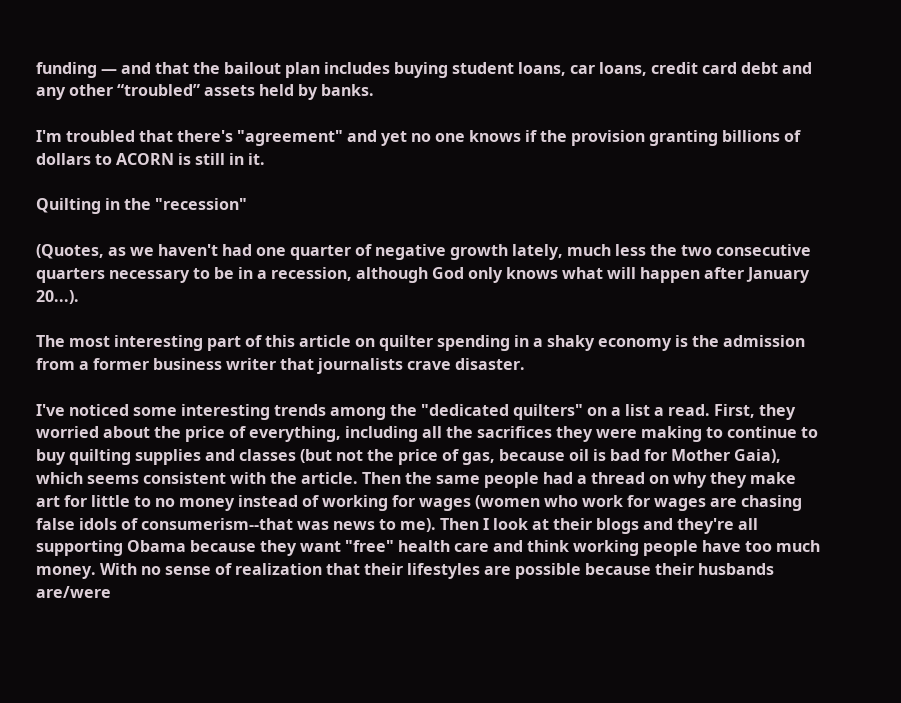funding — and that the bailout plan includes buying student loans, car loans, credit card debt and any other “troubled” assets held by banks.

I'm troubled that there's "agreement" and yet no one knows if the provision granting billions of dollars to ACORN is still in it.

Quilting in the "recession"

(Quotes, as we haven't had one quarter of negative growth lately, much less the two consecutive quarters necessary to be in a recession, although God only knows what will happen after January 20...).

The most interesting part of this article on quilter spending in a shaky economy is the admission from a former business writer that journalists crave disaster.

I've noticed some interesting trends among the "dedicated quilters" on a list a read. First, they worried about the price of everything, including all the sacrifices they were making to continue to buy quilting supplies and classes (but not the price of gas, because oil is bad for Mother Gaia), which seems consistent with the article. Then the same people had a thread on why they make art for little to no money instead of working for wages (women who work for wages are chasing false idols of consumerism--that was news to me). Then I look at their blogs and they're all supporting Obama because they want "free" health care and think working people have too much money. With no sense of realization that their lifestyles are possible because their husbands are/were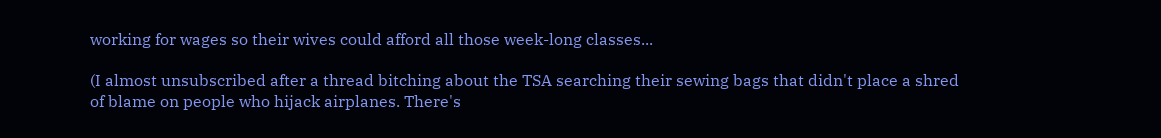working for wages so their wives could afford all those week-long classes...

(I almost unsubscribed after a thread bitching about the TSA searching their sewing bags that didn't place a shred of blame on people who hijack airplanes. There's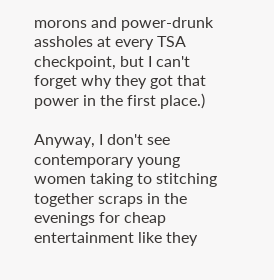morons and power-drunk assholes at every TSA checkpoint, but I can't forget why they got that power in the first place.)

Anyway, I don't see contemporary young women taking to stitching together scraps in the evenings for cheap entertainment like they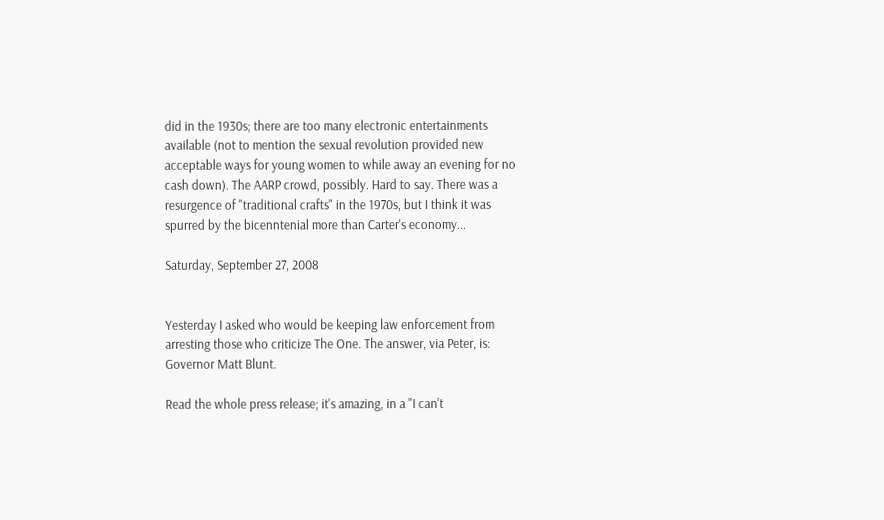did in the 1930s; there are too many electronic entertainments available (not to mention the sexual revolution provided new acceptable ways for young women to while away an evening for no cash down). The AARP crowd, possibly. Hard to say. There was a resurgence of "traditional crafts" in the 1970s, but I think it was spurred by the bicenntenial more than Carter's economy...

Saturday, September 27, 2008


Yesterday I asked who would be keeping law enforcement from arresting those who criticize The One. The answer, via Peter, is: Governor Matt Blunt.

Read the whole press release; it's amazing, in a "I can't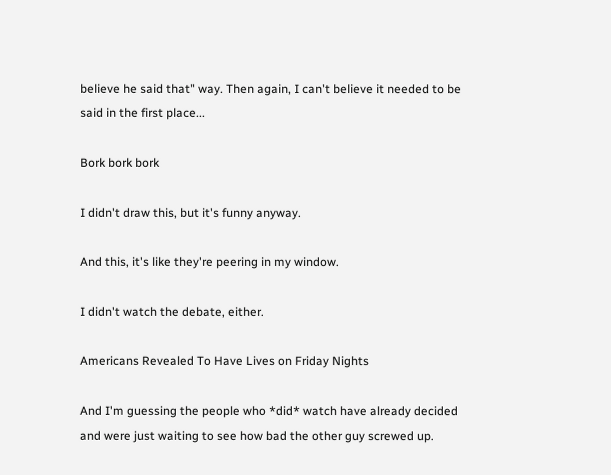believe he said that" way. Then again, I can't believe it needed to be said in the first place...

Bork bork bork

I didn't draw this, but it's funny anyway.

And this, it's like they're peering in my window.

I didn't watch the debate, either.

Americans Revealed To Have Lives on Friday Nights

And I'm guessing the people who *did* watch have already decided and were just waiting to see how bad the other guy screwed up.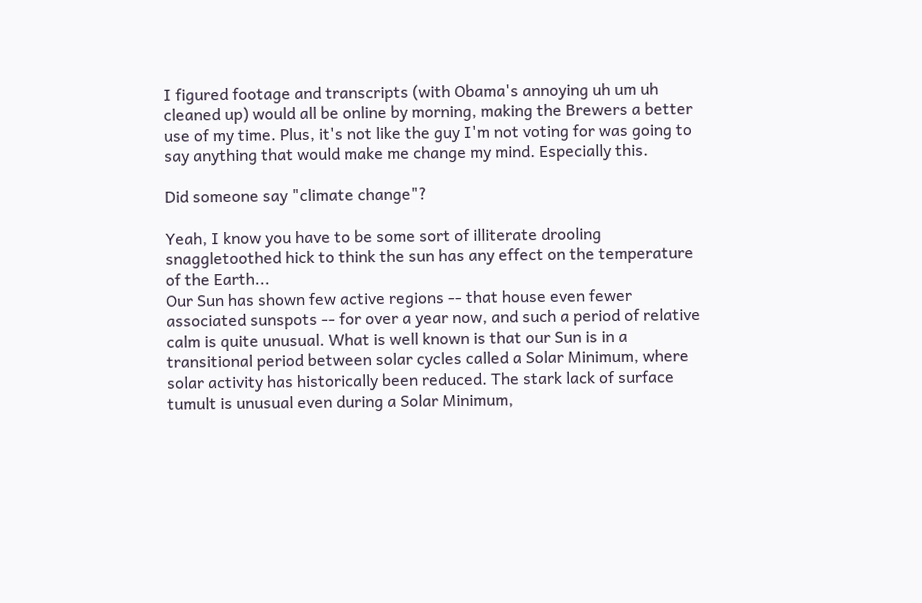I figured footage and transcripts (with Obama's annoying uh um uh cleaned up) would all be online by morning, making the Brewers a better use of my time. Plus, it's not like the guy I'm not voting for was going to say anything that would make me change my mind. Especially this.

Did someone say "climate change"?

Yeah, I know you have to be some sort of illiterate drooling snaggletoothed hick to think the sun has any effect on the temperature of the Earth...
Our Sun has shown few active regions -- that house even fewer associated sunspots -- for over a year now, and such a period of relative calm is quite unusual. What is well known is that our Sun is in a transitional period between solar cycles called a Solar Minimum, where solar activity has historically been reduced. The stark lack of surface tumult is unusual even during a Solar Minimum,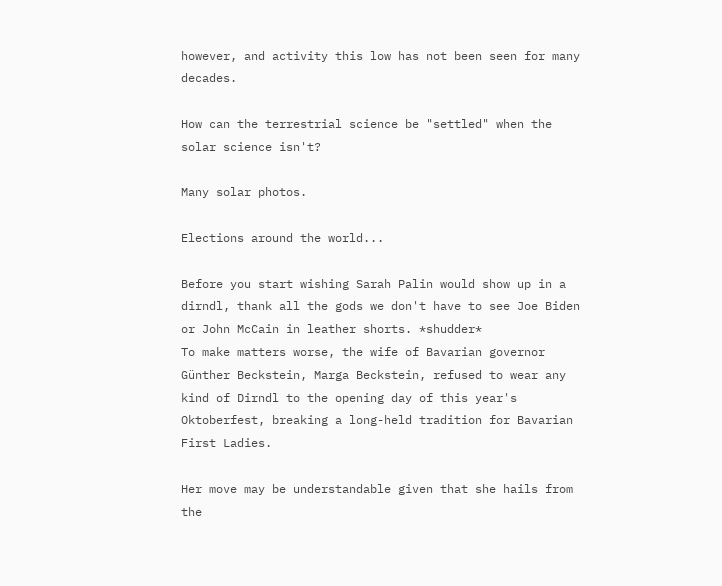however, and activity this low has not been seen for many decades.

How can the terrestrial science be "settled" when the solar science isn't?

Many solar photos.

Elections around the world...

Before you start wishing Sarah Palin would show up in a dirndl, thank all the gods we don't have to see Joe Biden or John McCain in leather shorts. *shudder*
To make matters worse, the wife of Bavarian governor Günther Beckstein, Marga Beckstein, refused to wear any kind of Dirndl to the opening day of this year's Oktoberfest, breaking a long-held tradition for Bavarian First Ladies.

Her move may be understandable given that she hails from the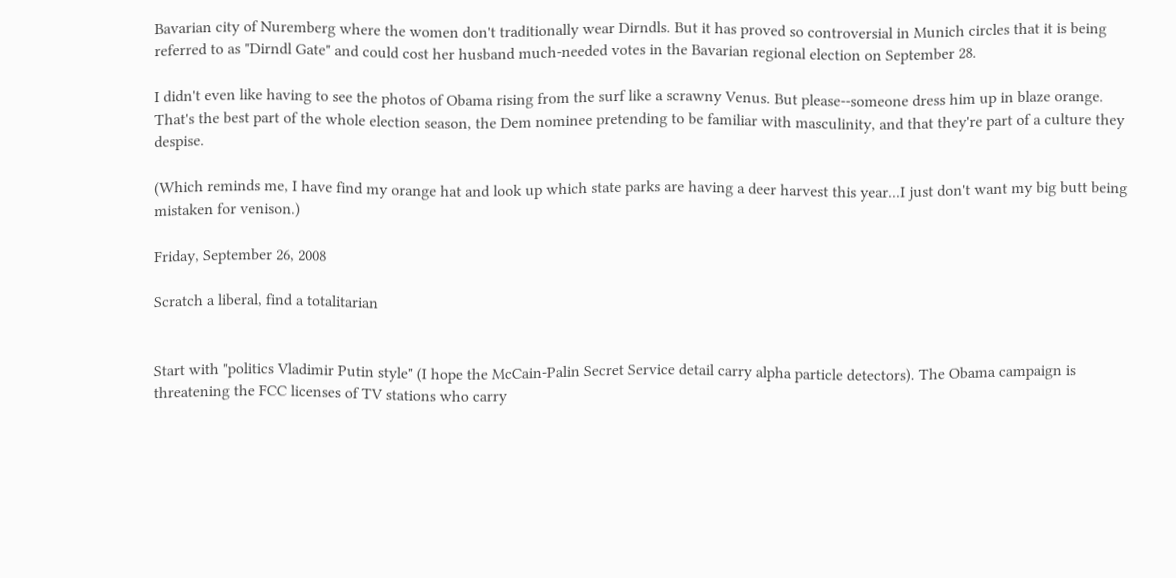Bavarian city of Nuremberg where the women don't traditionally wear Dirndls. But it has proved so controversial in Munich circles that it is being referred to as "Dirndl Gate" and could cost her husband much-needed votes in the Bavarian regional election on September 28.

I didn't even like having to see the photos of Obama rising from the surf like a scrawny Venus. But please--someone dress him up in blaze orange. That's the best part of the whole election season, the Dem nominee pretending to be familiar with masculinity, and that they're part of a culture they despise.

(Which reminds me, I have find my orange hat and look up which state parks are having a deer harvest this year...I just don't want my big butt being mistaken for venison.)

Friday, September 26, 2008

Scratch a liberal, find a totalitarian


Start with "politics Vladimir Putin style" (I hope the McCain-Palin Secret Service detail carry alpha particle detectors). The Obama campaign is threatening the FCC licenses of TV stations who carry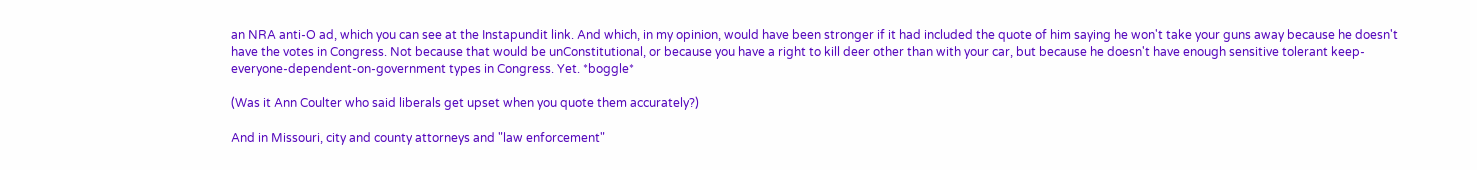an NRA anti-O ad, which you can see at the Instapundit link. And which, in my opinion, would have been stronger if it had included the quote of him saying he won't take your guns away because he doesn't have the votes in Congress. Not because that would be unConstitutional, or because you have a right to kill deer other than with your car, but because he doesn't have enough sensitive tolerant keep-everyone-dependent-on-government types in Congress. Yet. *boggle*

(Was it Ann Coulter who said liberals get upset when you quote them accurately?)

And in Missouri, city and county attorneys and "law enforcement"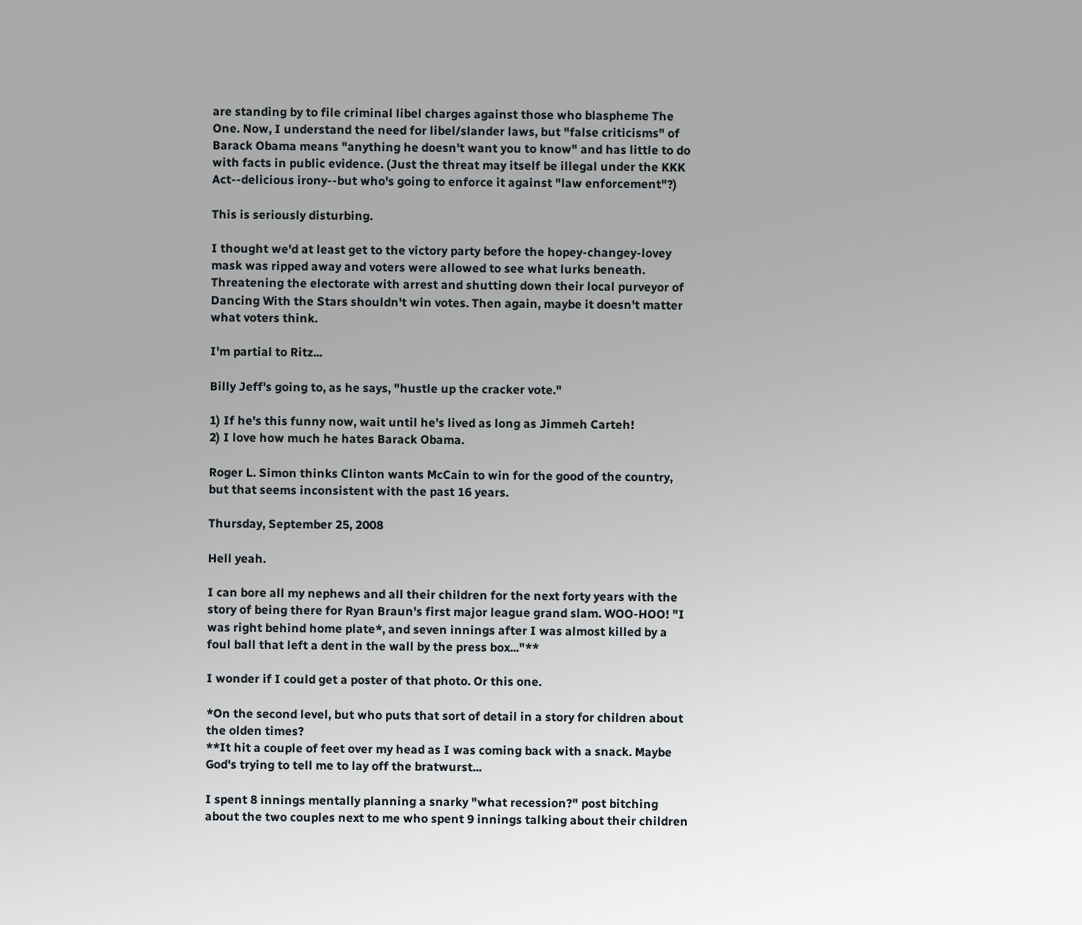are standing by to file criminal libel charges against those who blaspheme The One. Now, I understand the need for libel/slander laws, but "false criticisms" of Barack Obama means "anything he doesn't want you to know" and has little to do with facts in public evidence. (Just the threat may itself be illegal under the KKK Act--delicious irony--but who's going to enforce it against "law enforcement"?)

This is seriously disturbing.

I thought we'd at least get to the victory party before the hopey-changey-lovey mask was ripped away and voters were allowed to see what lurks beneath. Threatening the electorate with arrest and shutting down their local purveyor of Dancing With the Stars shouldn't win votes. Then again, maybe it doesn't matter what voters think.

I'm partial to Ritz...

Billy Jeff's going to, as he says, "hustle up the cracker vote."

1) If he's this funny now, wait until he's lived as long as Jimmeh Carteh!
2) I love how much he hates Barack Obama.

Roger L. Simon thinks Clinton wants McCain to win for the good of the country, but that seems inconsistent with the past 16 years.

Thursday, September 25, 2008

Hell yeah.

I can bore all my nephews and all their children for the next forty years with the story of being there for Ryan Braun's first major league grand slam. WOO-HOO! "I was right behind home plate*, and seven innings after I was almost killed by a foul ball that left a dent in the wall by the press box..."**

I wonder if I could get a poster of that photo. Or this one.

*On the second level, but who puts that sort of detail in a story for children about the olden times?
**It hit a couple of feet over my head as I was coming back with a snack. Maybe God's trying to tell me to lay off the bratwurst...

I spent 8 innings mentally planning a snarky "what recession?" post bitching about the two couples next to me who spent 9 innings talking about their children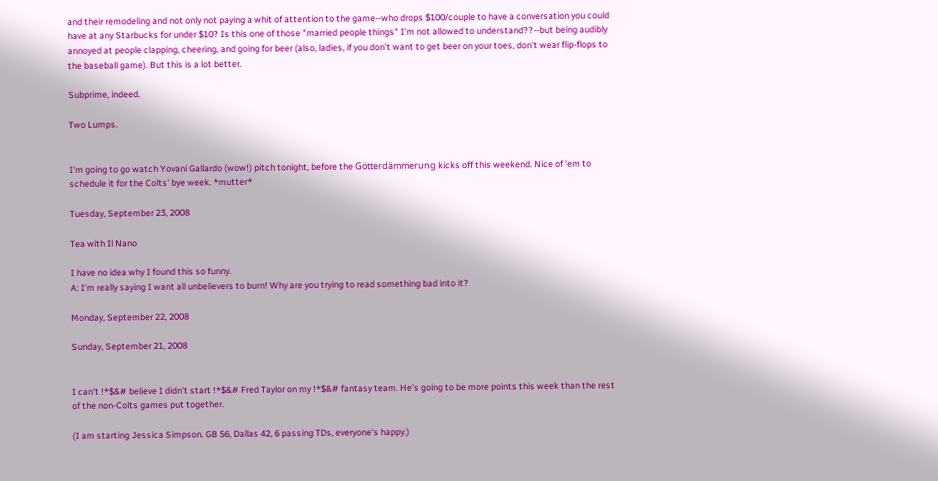and their remodeling and not only not paying a whit of attention to the game--who drops $100/couple to have a conversation you could have at any Starbucks for under $10? Is this one of those "married people things" I'm not allowed to understand??--but being audibly annoyed at people clapping, cheering, and going for beer (also, ladies, if you don't want to get beer on your toes, don't wear flip-flops to the baseball game). But this is a lot better.

Subprime, indeed.

Two Lumps.


I'm going to go watch Yovani Gallardo (wow!) pitch tonight, before the Götterdämmerung kicks off this weekend. Nice of 'em to schedule it for the Colts' bye week. *mutter*

Tuesday, September 23, 2008

Tea with Il Nano

I have no idea why I found this so funny.
A: I'm really saying I want all unbelievers to burn! Why are you trying to read something bad into it?

Monday, September 22, 2008

Sunday, September 21, 2008


I can't !*$&# believe I didn't start !*$&# Fred Taylor on my !*$&# fantasy team. He's going to be more points this week than the rest of the non-Colts games put together.

(I am starting Jessica Simpson. GB 56, Dallas 42, 6 passing TDs, everyone's happy.)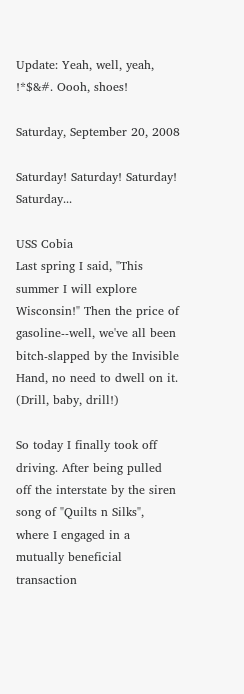Update: Yeah, well, yeah, !*$&#. Oooh, shoes!

Saturday, September 20, 2008

Saturday! Saturday! Saturday! Saturday...

USS Cobia
Last spring I said, "This summer I will explore Wisconsin!" Then the price of gasoline--well, we've all been bitch-slapped by the Invisible Hand, no need to dwell on it. (Drill, baby, drill!)

So today I finally took off driving. After being pulled off the interstate by the siren song of "Quilts n Silks", where I engaged in a mutually beneficial transaction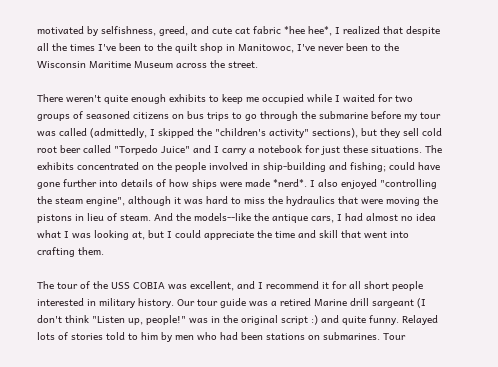motivated by selfishness, greed, and cute cat fabric *hee hee*, I realized that despite all the times I've been to the quilt shop in Manitowoc, I've never been to the Wisconsin Maritime Museum across the street.

There weren't quite enough exhibits to keep me occupied while I waited for two groups of seasoned citizens on bus trips to go through the submarine before my tour was called (admittedly, I skipped the "children's activity" sections), but they sell cold root beer called "Torpedo Juice" and I carry a notebook for just these situations. The exhibits concentrated on the people involved in ship-building and fishing; could have gone further into details of how ships were made *nerd*. I also enjoyed "controlling the steam engine", although it was hard to miss the hydraulics that were moving the pistons in lieu of steam. And the models--like the antique cars, I had almost no idea what I was looking at, but I could appreciate the time and skill that went into crafting them.

The tour of the USS COBIA was excellent, and I recommend it for all short people interested in military history. Our tour guide was a retired Marine drill sargeant (I don't think "Listen up, people!" was in the original script :) and quite funny. Relayed lots of stories told to him by men who had been stations on submarines. Tour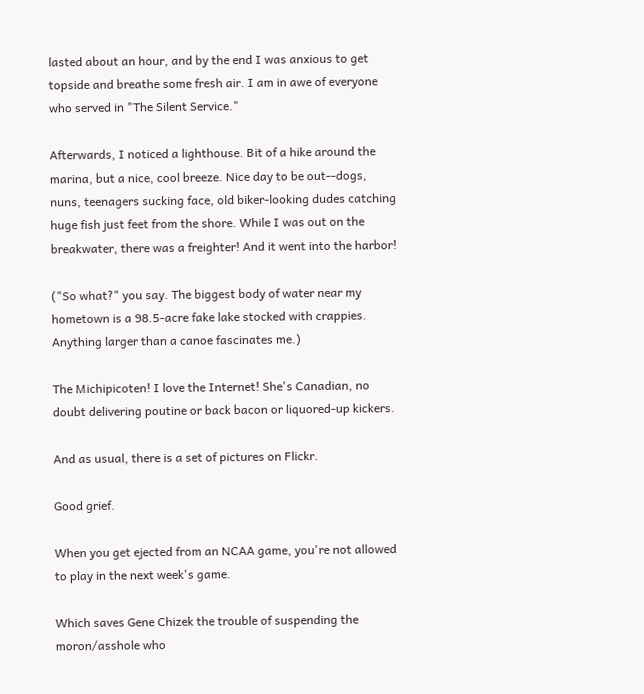lasted about an hour, and by the end I was anxious to get topside and breathe some fresh air. I am in awe of everyone who served in "The Silent Service."

Afterwards, I noticed a lighthouse. Bit of a hike around the marina, but a nice, cool breeze. Nice day to be out--dogs, nuns, teenagers sucking face, old biker-looking dudes catching huge fish just feet from the shore. While I was out on the breakwater, there was a freighter! And it went into the harbor!

("So what?" you say. The biggest body of water near my hometown is a 98.5-acre fake lake stocked with crappies. Anything larger than a canoe fascinates me.)

The Michipicoten! I love the Internet! She's Canadian, no doubt delivering poutine or back bacon or liquored-up kickers.

And as usual, there is a set of pictures on Flickr.

Good grief.

When you get ejected from an NCAA game, you're not allowed to play in the next week's game.

Which saves Gene Chizek the trouble of suspending the moron/asshole who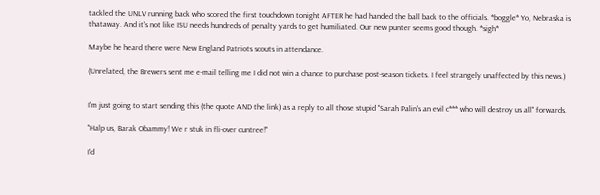tackled the UNLV running back who scored the first touchdown tonight AFTER he had handed the ball back to the officials. *boggle* Yo, Nebraska is thataway. And it's not like ISU needs hundreds of penalty yards to get humiliated. Our new punter seems good though. *sigh*

Maybe he heard there were New England Patriots scouts in attendance.

(Unrelated, the Brewers sent me e-mail telling me I did not win a chance to purchase post-season tickets. I feel strangely unaffected by this news.)


I'm just going to start sending this (the quote AND the link) as a reply to all those stupid "Sarah Palin's an evil c*** who will destroy us all" forwards.

"Halp us, Barak Obammy! We r stuk in fli-over cuntree!"

I'd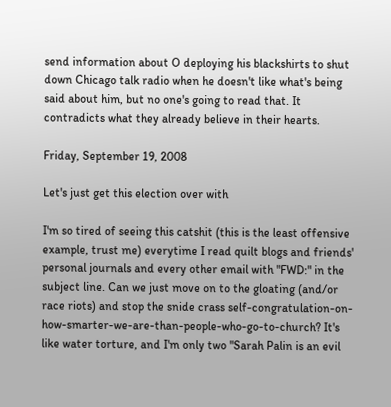send information about O deploying his blackshirts to shut down Chicago talk radio when he doesn't like what's being said about him, but no one's going to read that. It contradicts what they already believe in their hearts.

Friday, September 19, 2008

Let's just get this election over with

I'm so tired of seeing this catshit (this is the least offensive example, trust me) everytime I read quilt blogs and friends' personal journals and every other email with "FWD:" in the subject line. Can we just move on to the gloating (and/or race riots) and stop the snide crass self-congratulation-on-how-smarter-we-are-than-people-who-go-to-church? It's like water torture, and I'm only two "Sarah Palin is an evil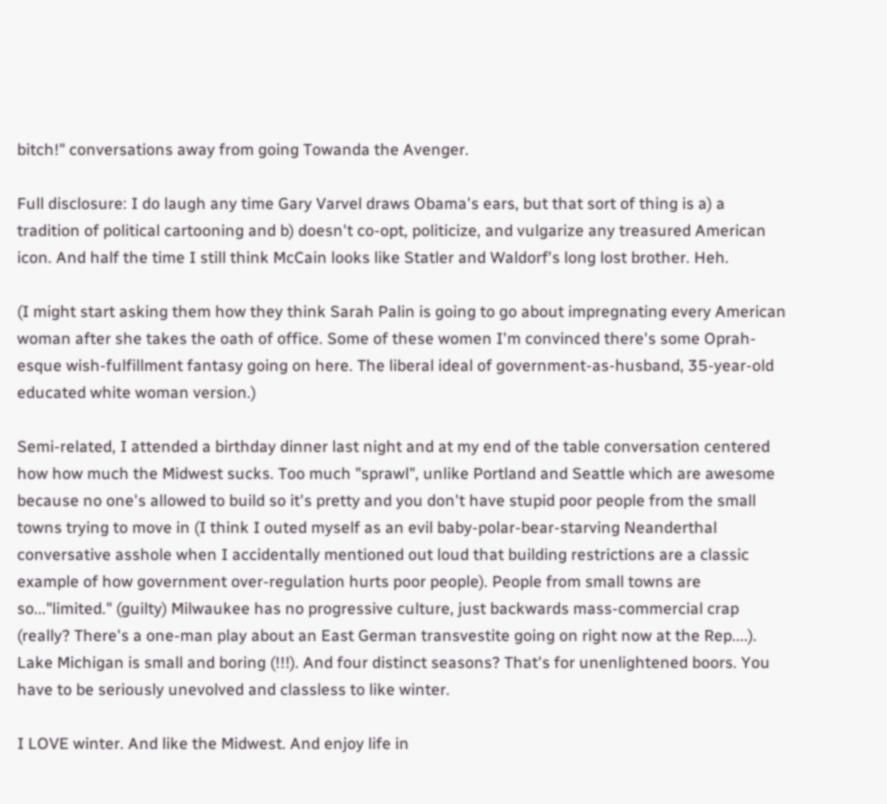bitch!" conversations away from going Towanda the Avenger.

Full disclosure: I do laugh any time Gary Varvel draws Obama's ears, but that sort of thing is a) a tradition of political cartooning and b) doesn't co-opt, politicize, and vulgarize any treasured American icon. And half the time I still think McCain looks like Statler and Waldorf's long lost brother. Heh.

(I might start asking them how they think Sarah Palin is going to go about impregnating every American woman after she takes the oath of office. Some of these women I'm convinced there's some Oprah-esque wish-fulfillment fantasy going on here. The liberal ideal of government-as-husband, 35-year-old educated white woman version.)

Semi-related, I attended a birthday dinner last night and at my end of the table conversation centered how how much the Midwest sucks. Too much "sprawl", unlike Portland and Seattle which are awesome because no one's allowed to build so it's pretty and you don't have stupid poor people from the small towns trying to move in (I think I outed myself as an evil baby-polar-bear-starving Neanderthal conversative asshole when I accidentally mentioned out loud that building restrictions are a classic example of how government over-regulation hurts poor people). People from small towns are so..."limited." (guilty) Milwaukee has no progressive culture, just backwards mass-commercial crap (really? There's a one-man play about an East German transvestite going on right now at the Rep....). Lake Michigan is small and boring (!!!). And four distinct seasons? That's for unenlightened boors. You have to be seriously unevolved and classless to like winter.

I LOVE winter. And like the Midwest. And enjoy life in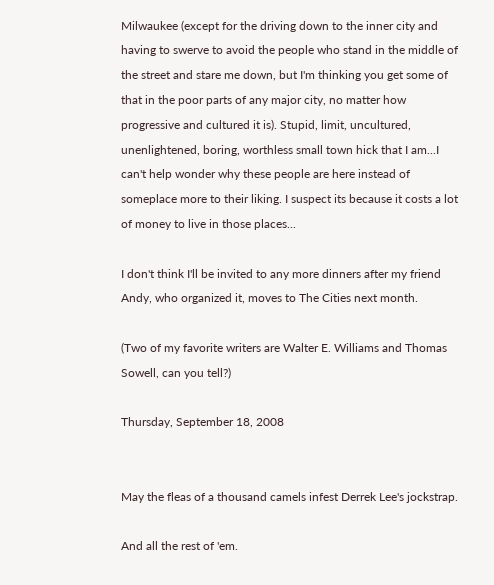Milwaukee (except for the driving down to the inner city and having to swerve to avoid the people who stand in the middle of the street and stare me down, but I'm thinking you get some of that in the poor parts of any major city, no matter how progressive and cultured it is). Stupid, limit, uncultured, unenlightened, boring, worthless small town hick that I am...I can't help wonder why these people are here instead of someplace more to their liking. I suspect its because it costs a lot of money to live in those places...

I don't think I'll be invited to any more dinners after my friend Andy, who organized it, moves to The Cities next month.

(Two of my favorite writers are Walter E. Williams and Thomas Sowell, can you tell?)

Thursday, September 18, 2008


May the fleas of a thousand camels infest Derrek Lee's jockstrap.

And all the rest of 'em.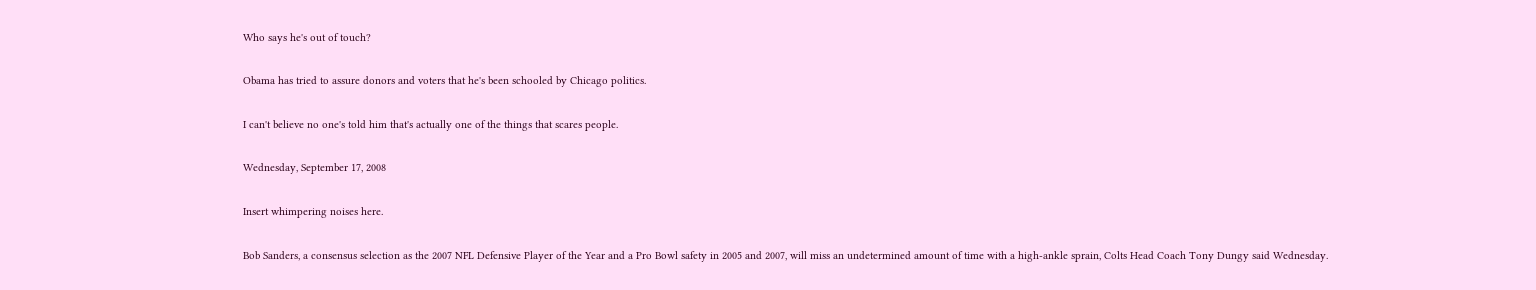Who says he's out of touch?

Obama has tried to assure donors and voters that he's been schooled by Chicago politics.

I can't believe no one's told him that's actually one of the things that scares people.

Wednesday, September 17, 2008

Insert whimpering noises here.

Bob Sanders, a consensus selection as the 2007 NFL Defensive Player of the Year and a Pro Bowl safety in 2005 and 2007, will miss an undetermined amount of time with a high-ankle sprain, Colts Head Coach Tony Dungy said Wednesday.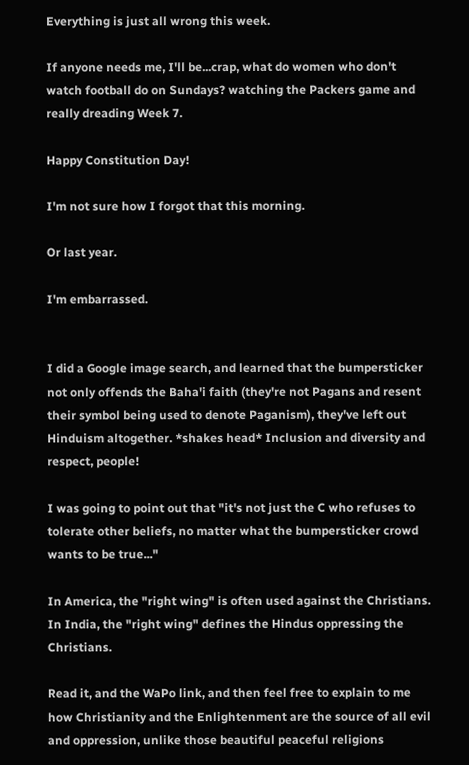Everything is just all wrong this week.

If anyone needs me, I'll be...crap, what do women who don't watch football do on Sundays? watching the Packers game and really dreading Week 7.

Happy Constitution Day!

I'm not sure how I forgot that this morning.

Or last year.

I'm embarrassed.


I did a Google image search, and learned that the bumpersticker not only offends the Baha'i faith (they're not Pagans and resent their symbol being used to denote Paganism), they've left out Hinduism altogether. *shakes head* Inclusion and diversity and respect, people!

I was going to point out that "it's not just the C who refuses to tolerate other beliefs, no matter what the bumpersticker crowd wants to be true..."

In America, the "right wing" is often used against the Christians. In India, the "right wing" defines the Hindus oppressing the Christians.

Read it, and the WaPo link, and then feel free to explain to me how Christianity and the Enlightenment are the source of all evil and oppression, unlike those beautiful peaceful religions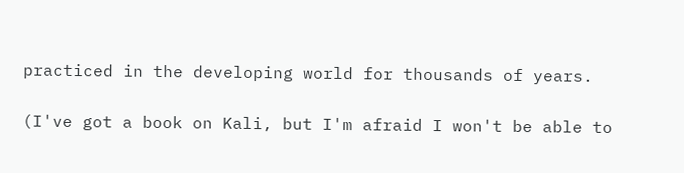practiced in the developing world for thousands of years.

(I've got a book on Kali, but I'm afraid I won't be able to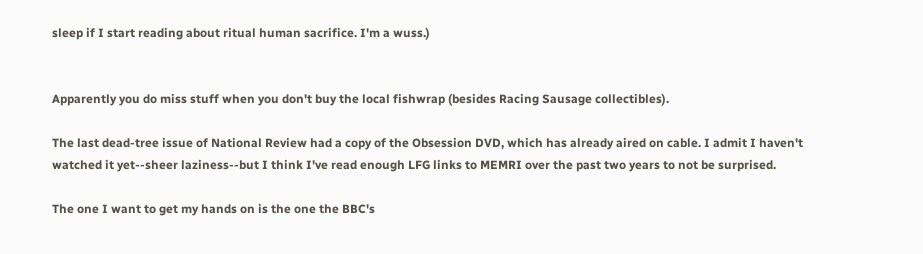sleep if I start reading about ritual human sacrifice. I'm a wuss.)


Apparently you do miss stuff when you don't buy the local fishwrap (besides Racing Sausage collectibles).

The last dead-tree issue of National Review had a copy of the Obsession DVD, which has already aired on cable. I admit I haven't watched it yet--sheer laziness--but I think I've read enough LFG links to MEMRI over the past two years to not be surprised.

The one I want to get my hands on is the one the BBC's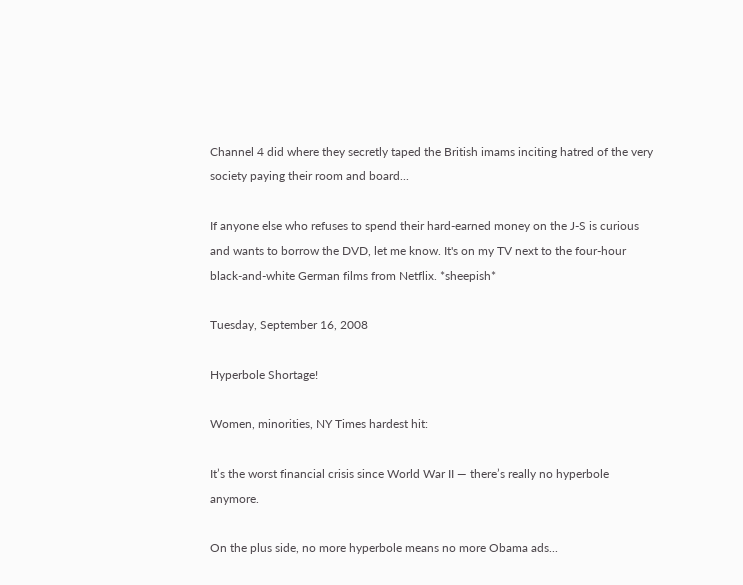Channel 4 did where they secretly taped the British imams inciting hatred of the very society paying their room and board...

If anyone else who refuses to spend their hard-earned money on the J-S is curious and wants to borrow the DVD, let me know. It's on my TV next to the four-hour black-and-white German films from Netflix. *sheepish*

Tuesday, September 16, 2008

Hyperbole Shortage!

Women, minorities, NY Times hardest hit:

It’s the worst financial crisis since World War II — there’s really no hyperbole anymore.

On the plus side, no more hyperbole means no more Obama ads...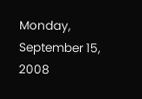Monday, September 15, 2008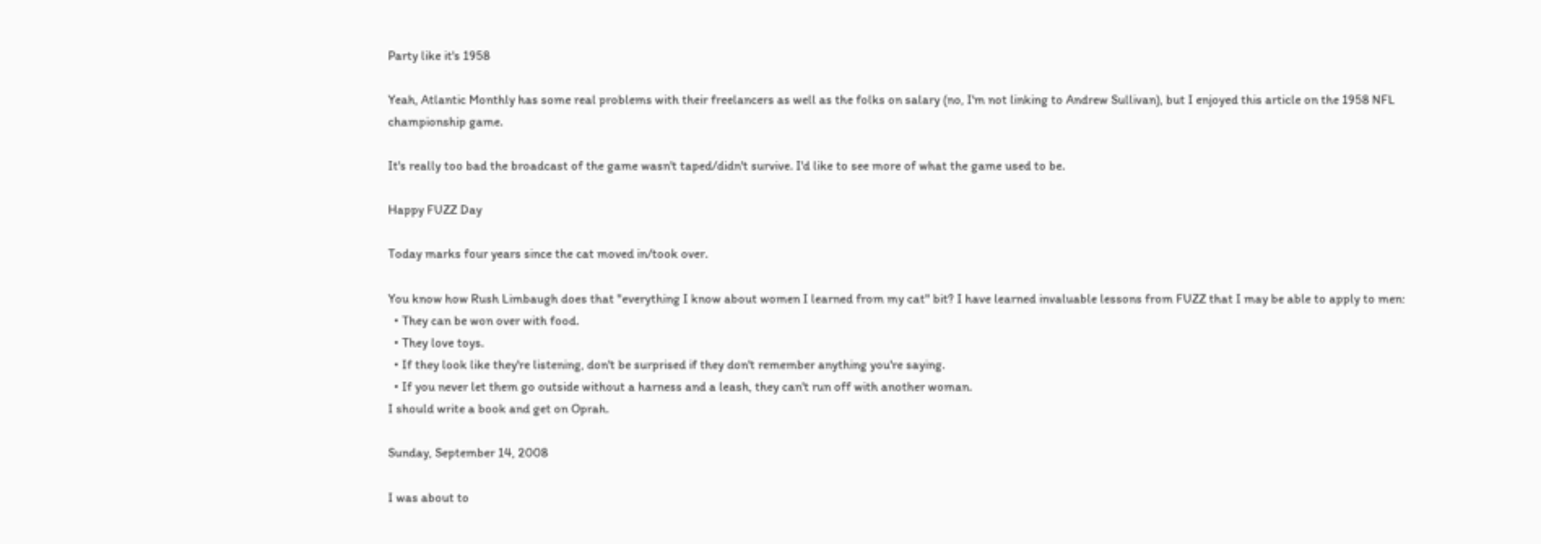Party like it's 1958

Yeah, Atlantic Monthly has some real problems with their freelancers as well as the folks on salary (no, I'm not linking to Andrew Sullivan), but I enjoyed this article on the 1958 NFL championship game.

It's really too bad the broadcast of the game wasn't taped/didn't survive. I'd like to see more of what the game used to be.

Happy FUZZ Day

Today marks four years since the cat moved in/took over.

You know how Rush Limbaugh does that "everything I know about women I learned from my cat" bit? I have learned invaluable lessons from FUZZ that I may be able to apply to men:
  • They can be won over with food.
  • They love toys.
  • If they look like they're listening, don't be surprised if they don't remember anything you're saying.
  • If you never let them go outside without a harness and a leash, they can't run off with another woman.
I should write a book and get on Oprah.

Sunday, September 14, 2008

I was about to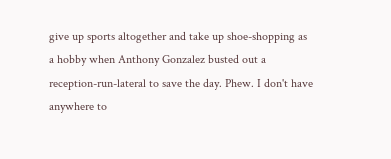give up sports altogether and take up shoe-shopping as a hobby when Anthony Gonzalez busted out a reception-run-lateral to save the day. Phew. I don't have anywhere to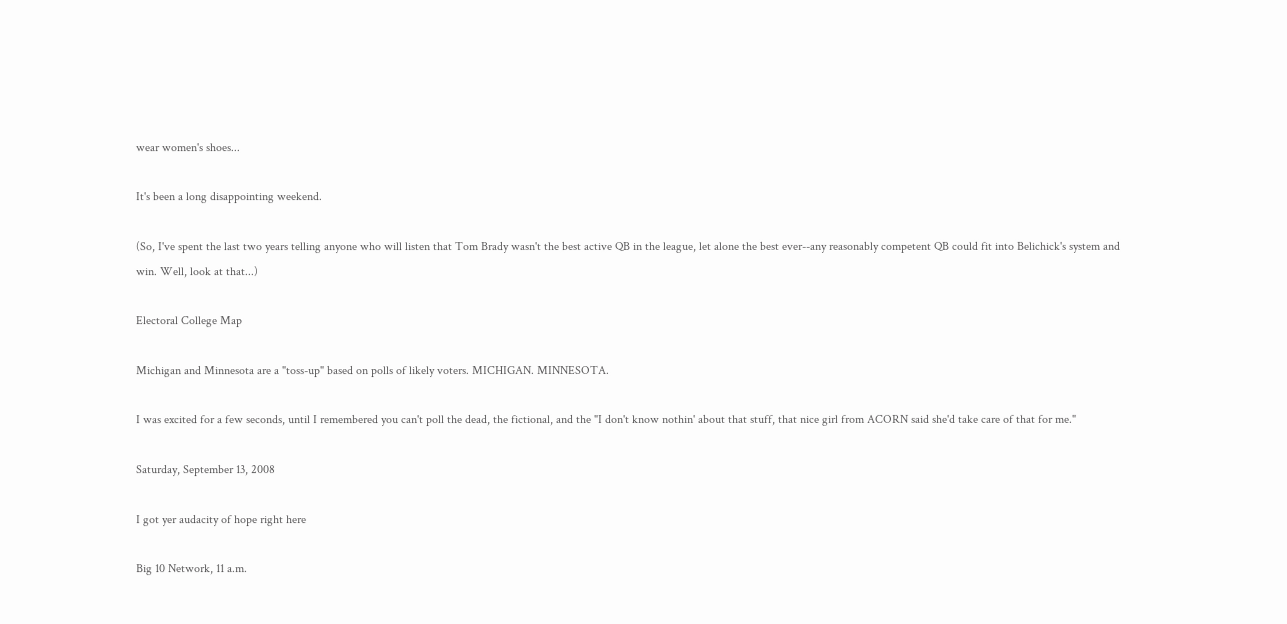wear women's shoes...

It's been a long disappointing weekend.

(So, I've spent the last two years telling anyone who will listen that Tom Brady wasn't the best active QB in the league, let alone the best ever--any reasonably competent QB could fit into Belichick's system and win. Well, look at that...)

Electoral College Map

Michigan and Minnesota are a "toss-up" based on polls of likely voters. MICHIGAN. MINNESOTA.

I was excited for a few seconds, until I remembered you can't poll the dead, the fictional, and the "I don't know nothin' about that stuff, that nice girl from ACORN said she'd take care of that for me."

Saturday, September 13, 2008

I got yer audacity of hope right here

Big 10 Network, 11 a.m.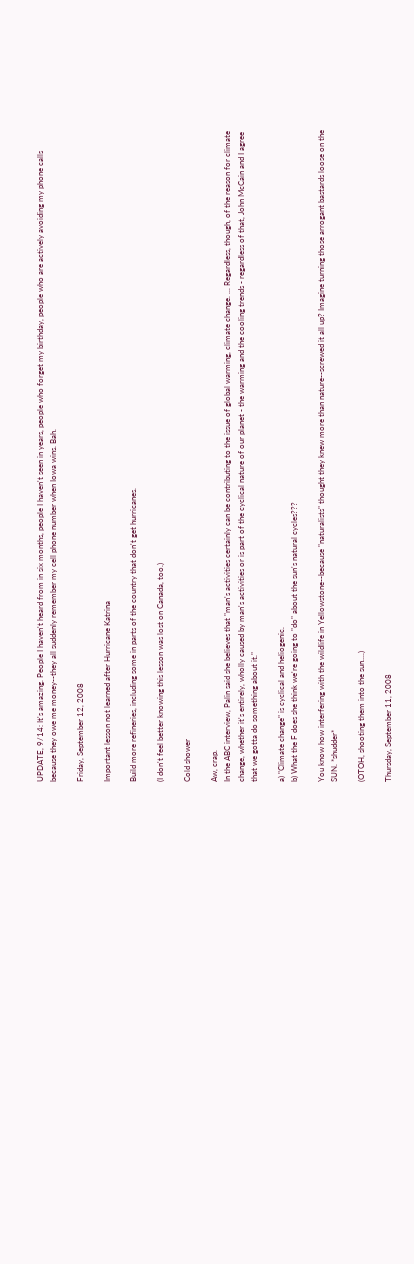UPDATE, 9/14: It's amazing. People I haven't heard from in six months, people I haven't seen in years, people who forget my birthday, people who are actively avoiding my phone calls because they owe me money--they all suddenly remember my cell phone number when Iowa wins. Bah.

Friday, September 12, 2008

Important lesson not learned after Hurricane Katrina

Build more refineries, including some in parts of the country that don't get hurricanes.

(I don't feel better knowing this lesson was lost on Canada, too.)

Cold shower

Aw, crap.
In the ABC interview, Palin said she believes that "man's activities certainly can be contributing to the issue of global warming, climate change. ... Regardless, though, of the reason for climate change, whether it's entirely, wholly caused by man's activities or is part of the cyclical nature of our planet - the warming and the cooling trends - regardless of that, John McCain and I agree that we gotta do something about it."

a) "Climate change" is cyclical and heliogenic.
b) What the F does she think we're going to "do" about the sun's natural cycles???

You know how interfering with the wildlife in Yellowstone--because "naturalists" thought they knew more than nature--screwed it all up? Imagine turning those arrogant bastards loose on the SUN. *shudder*

(OTOH, shooting them into the sun....)

Thursday, September 11, 2008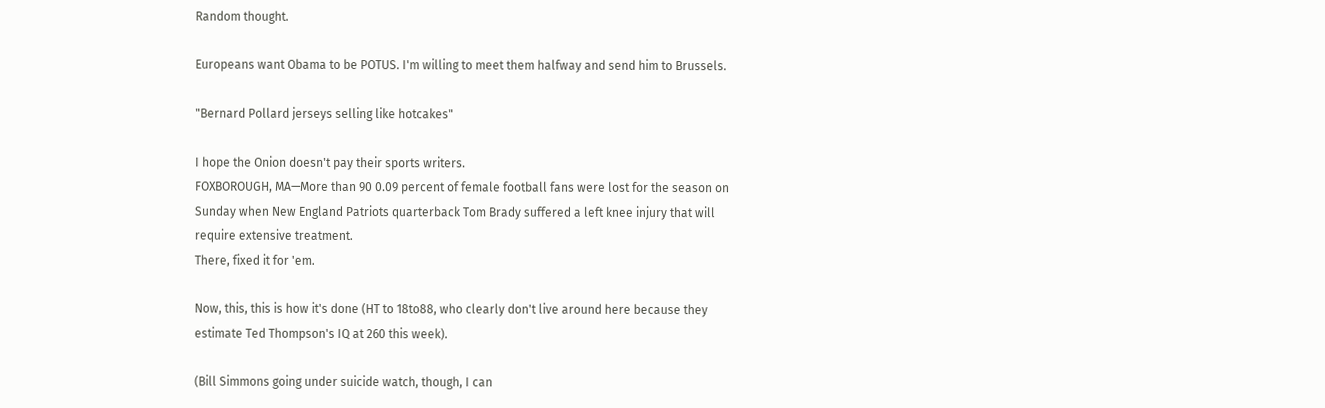Random thought.

Europeans want Obama to be POTUS. I'm willing to meet them halfway and send him to Brussels.

"Bernard Pollard jerseys selling like hotcakes"

I hope the Onion doesn't pay their sports writers.
FOXBOROUGH, MA—More than 90 0.09 percent of female football fans were lost for the season on Sunday when New England Patriots quarterback Tom Brady suffered a left knee injury that will require extensive treatment.
There, fixed it for 'em.

Now, this, this is how it's done (HT to 18to88, who clearly don't live around here because they estimate Ted Thompson's IQ at 260 this week).

(Bill Simmons going under suicide watch, though, I can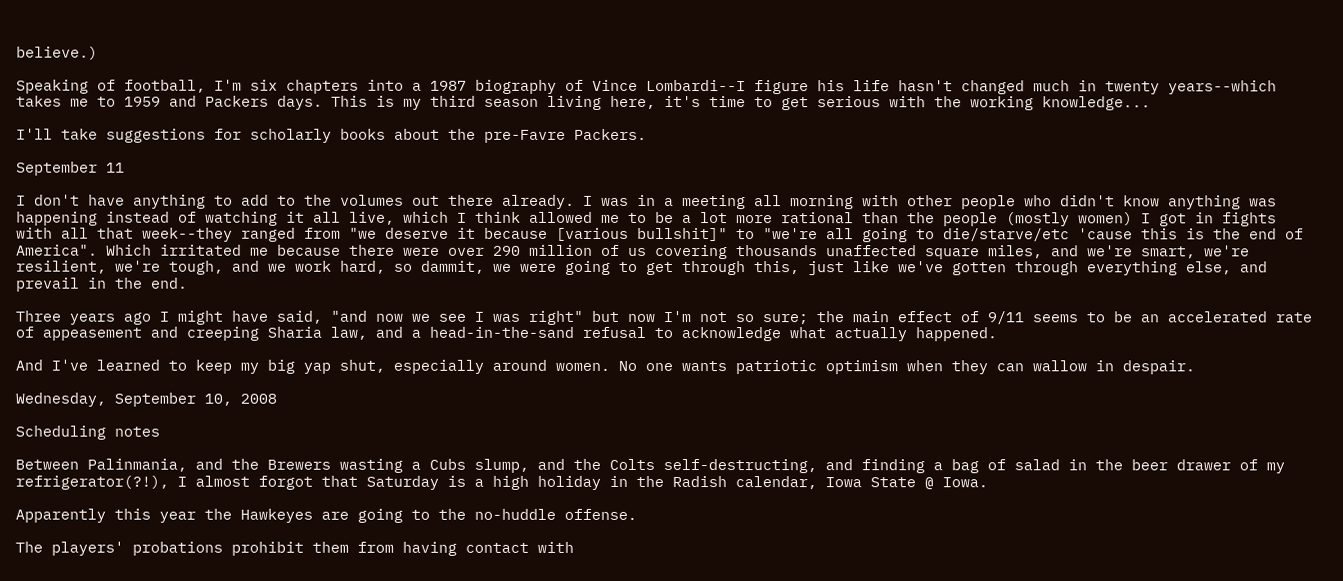believe.)

Speaking of football, I'm six chapters into a 1987 biography of Vince Lombardi--I figure his life hasn't changed much in twenty years--which takes me to 1959 and Packers days. This is my third season living here, it's time to get serious with the working knowledge...

I'll take suggestions for scholarly books about the pre-Favre Packers.

September 11

I don't have anything to add to the volumes out there already. I was in a meeting all morning with other people who didn't know anything was happening instead of watching it all live, which I think allowed me to be a lot more rational than the people (mostly women) I got in fights with all that week--they ranged from "we deserve it because [various bullshit]" to "we're all going to die/starve/etc 'cause this is the end of America". Which irritated me because there were over 290 million of us covering thousands unaffected square miles, and we're smart, we're resilient, we're tough, and we work hard, so dammit, we were going to get through this, just like we've gotten through everything else, and prevail in the end.

Three years ago I might have said, "and now we see I was right" but now I'm not so sure; the main effect of 9/11 seems to be an accelerated rate of appeasement and creeping Sharia law, and a head-in-the-sand refusal to acknowledge what actually happened.

And I've learned to keep my big yap shut, especially around women. No one wants patriotic optimism when they can wallow in despair.

Wednesday, September 10, 2008

Scheduling notes

Between Palinmania, and the Brewers wasting a Cubs slump, and the Colts self-destructing, and finding a bag of salad in the beer drawer of my refrigerator(?!), I almost forgot that Saturday is a high holiday in the Radish calendar, Iowa State @ Iowa.

Apparently this year the Hawkeyes are going to the no-huddle offense.

The players' probations prohibit them from having contact with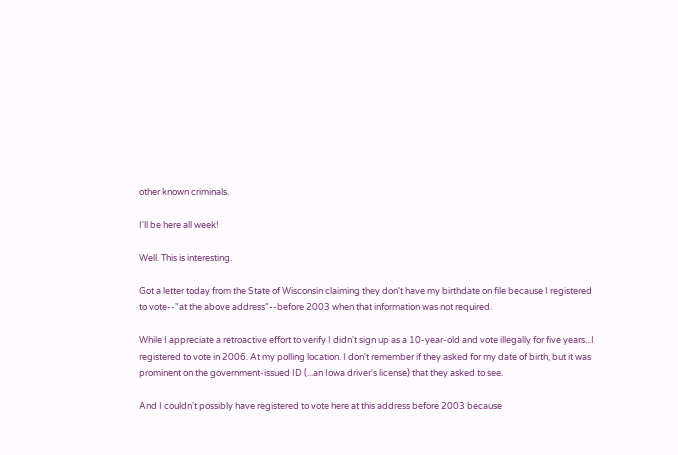other known criminals.

I'll be here all week!

Well. This is interesting.

Got a letter today from the State of Wisconsin claiming they don't have my birthdate on file because I registered to vote--"at the above address"--before 2003 when that information was not required.

While I appreciate a retroactive effort to verify I didn't sign up as a 10-year-old and vote illegally for five years...I registered to vote in 2006. At my polling location. I don't remember if they asked for my date of birth, but it was prominent on the government-issued ID (...an Iowa driver's license) that they asked to see.

And I couldn't possibly have registered to vote here at this address before 2003 because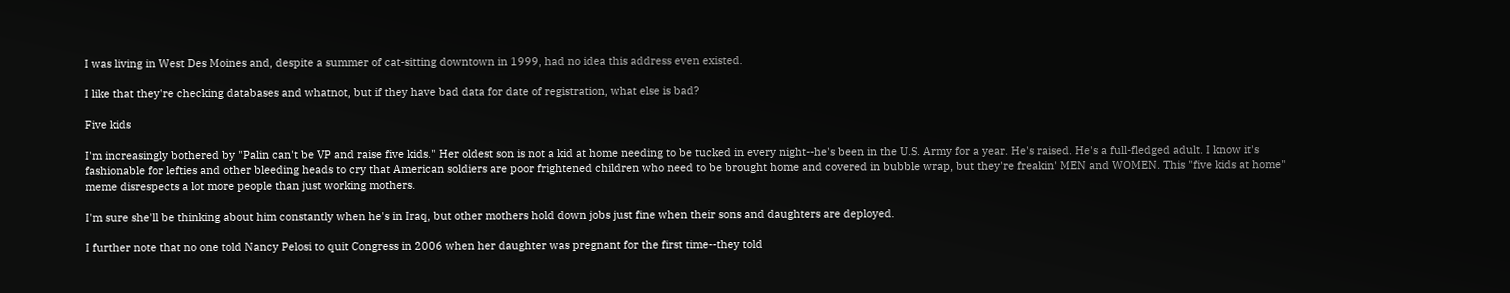I was living in West Des Moines and, despite a summer of cat-sitting downtown in 1999, had no idea this address even existed.

I like that they're checking databases and whatnot, but if they have bad data for date of registration, what else is bad?

Five kids

I'm increasingly bothered by "Palin can't be VP and raise five kids." Her oldest son is not a kid at home needing to be tucked in every night--he's been in the U.S. Army for a year. He's raised. He's a full-fledged adult. I know it's fashionable for lefties and other bleeding heads to cry that American soldiers are poor frightened children who need to be brought home and covered in bubble wrap, but they're freakin' MEN and WOMEN. This "five kids at home" meme disrespects a lot more people than just working mothers.

I'm sure she'll be thinking about him constantly when he's in Iraq, but other mothers hold down jobs just fine when their sons and daughters are deployed.

I further note that no one told Nancy Pelosi to quit Congress in 2006 when her daughter was pregnant for the first time--they told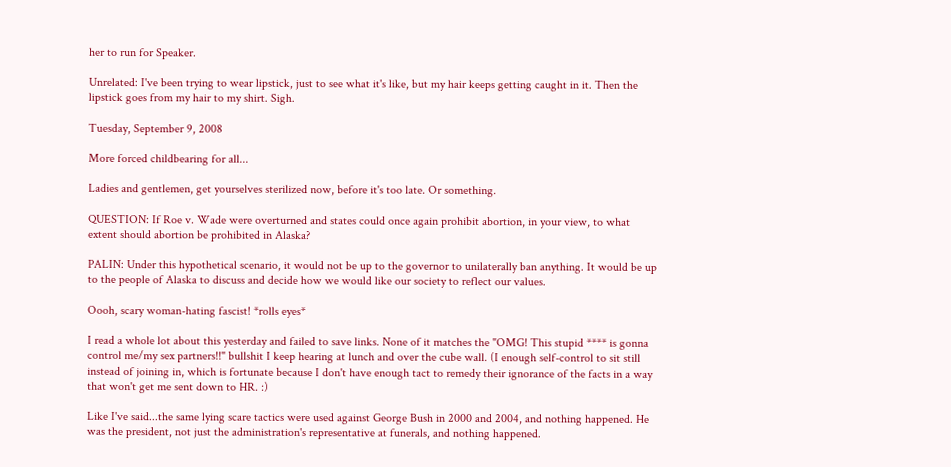her to run for Speaker.

Unrelated: I've been trying to wear lipstick, just to see what it's like, but my hair keeps getting caught in it. Then the lipstick goes from my hair to my shirt. Sigh.

Tuesday, September 9, 2008

More forced childbearing for all...

Ladies and gentlemen, get yourselves sterilized now, before it's too late. Or something.

QUESTION: If Roe v. Wade were overturned and states could once again prohibit abortion, in your view, to what extent should abortion be prohibited in Alaska?

PALIN: Under this hypothetical scenario, it would not be up to the governor to unilaterally ban anything. It would be up to the people of Alaska to discuss and decide how we would like our society to reflect our values.

Oooh, scary woman-hating fascist! *rolls eyes*

I read a whole lot about this yesterday and failed to save links. None of it matches the "OMG! This stupid **** is gonna control me/my sex partners!!" bullshit I keep hearing at lunch and over the cube wall. (I enough self-control to sit still instead of joining in, which is fortunate because I don't have enough tact to remedy their ignorance of the facts in a way that won't get me sent down to HR. :)

Like I've said...the same lying scare tactics were used against George Bush in 2000 and 2004, and nothing happened. He was the president, not just the administration's representative at funerals, and nothing happened.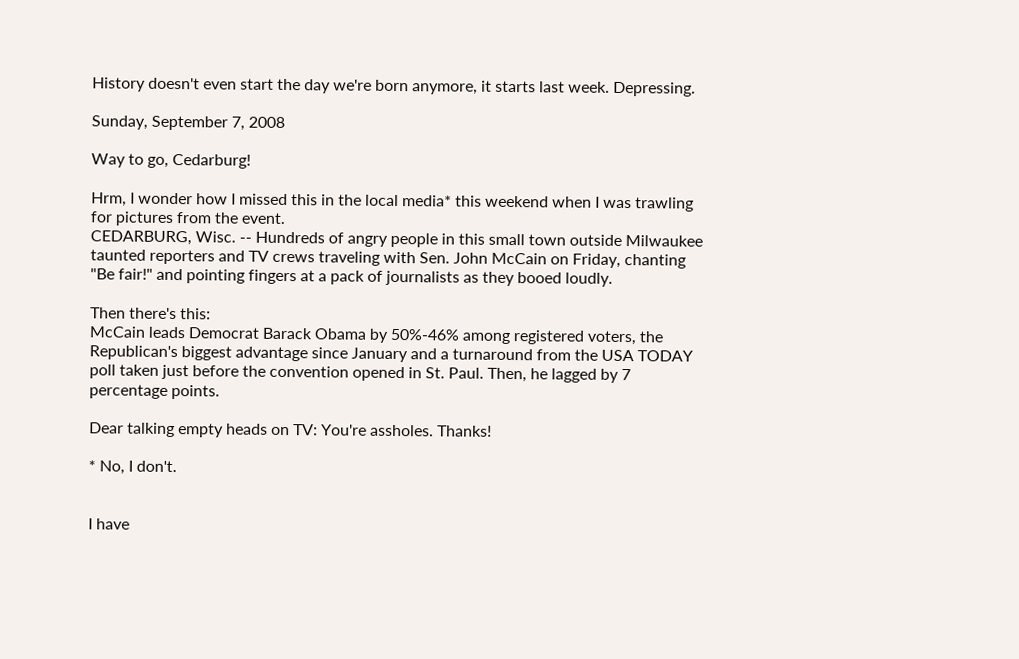History doesn't even start the day we're born anymore, it starts last week. Depressing.

Sunday, September 7, 2008

Way to go, Cedarburg!

Hrm, I wonder how I missed this in the local media* this weekend when I was trawling for pictures from the event.
CEDARBURG, Wisc. -- Hundreds of angry people in this small town outside Milwaukee taunted reporters and TV crews traveling with Sen. John McCain on Friday, chanting "Be fair!" and pointing fingers at a pack of journalists as they booed loudly.

Then there's this:
McCain leads Democrat Barack Obama by 50%-46% among registered voters, the Republican's biggest advantage since January and a turnaround from the USA TODAY poll taken just before the convention opened in St. Paul. Then, he lagged by 7 percentage points.

Dear talking empty heads on TV: You're assholes. Thanks!

* No, I don't.


I have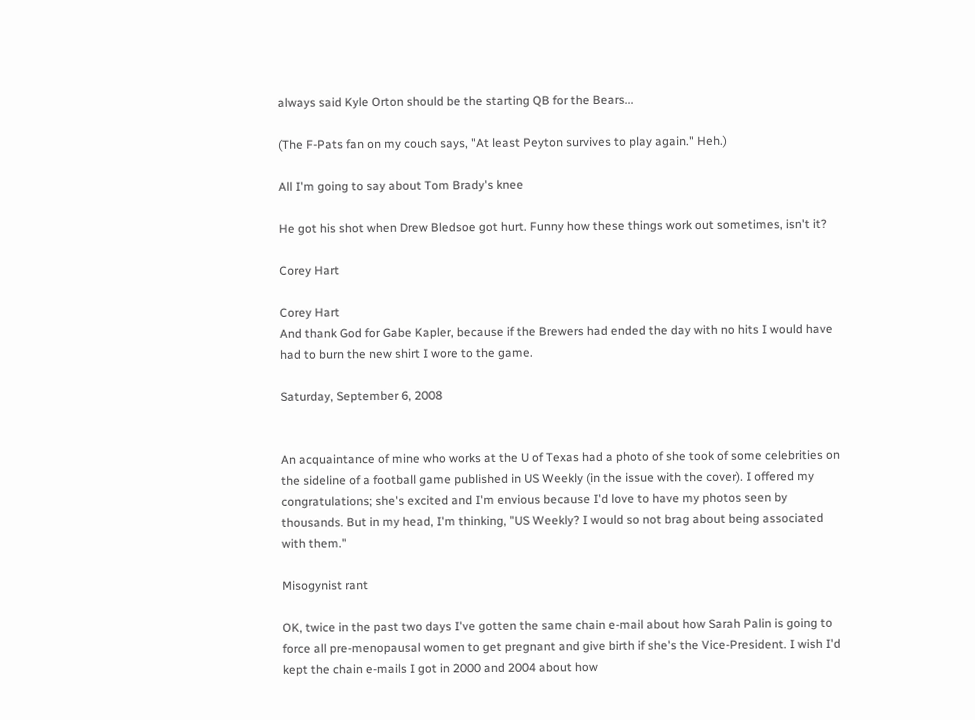always said Kyle Orton should be the starting QB for the Bears...

(The F-Pats fan on my couch says, "At least Peyton survives to play again." Heh.)

All I'm going to say about Tom Brady's knee

He got his shot when Drew Bledsoe got hurt. Funny how these things work out sometimes, isn't it?

Corey Hart

Corey Hart
And thank God for Gabe Kapler, because if the Brewers had ended the day with no hits I would have had to burn the new shirt I wore to the game.

Saturday, September 6, 2008


An acquaintance of mine who works at the U of Texas had a photo of she took of some celebrities on the sideline of a football game published in US Weekly (in the issue with the cover). I offered my congratulations; she's excited and I'm envious because I'd love to have my photos seen by thousands. But in my head, I'm thinking, "US Weekly? I would so not brag about being associated with them."

Misogynist rant

OK, twice in the past two days I've gotten the same chain e-mail about how Sarah Palin is going to force all pre-menopausal women to get pregnant and give birth if she's the Vice-President. I wish I'd kept the chain e-mails I got in 2000 and 2004 about how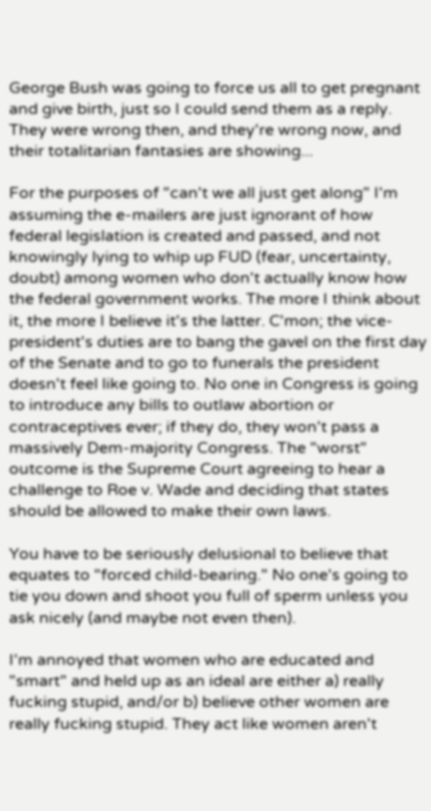George Bush was going to force us all to get pregnant and give birth, just so I could send them as a reply. They were wrong then, and they're wrong now, and their totalitarian fantasies are showing...

For the purposes of "can't we all just get along" I'm assuming the e-mailers are just ignorant of how federal legislation is created and passed, and not knowingly lying to whip up FUD (fear, uncertainty, doubt) among women who don't actually know how the federal government works. The more I think about it, the more I believe it's the latter. C'mon; the vice-president's duties are to bang the gavel on the first day of the Senate and to go to funerals the president doesn't feel like going to. No one in Congress is going to introduce any bills to outlaw abortion or contraceptives ever; if they do, they won't pass a massively Dem-majority Congress. The "worst" outcome is the Supreme Court agreeing to hear a challenge to Roe v. Wade and deciding that states should be allowed to make their own laws.

You have to be seriously delusional to believe that equates to "forced child-bearing." No one's going to tie you down and shoot you full of sperm unless you ask nicely (and maybe not even then).

I'm annoyed that women who are educated and "smart" and held up as an ideal are either a) really fucking stupid, and/or b) believe other women are really fucking stupid. They act like women aren't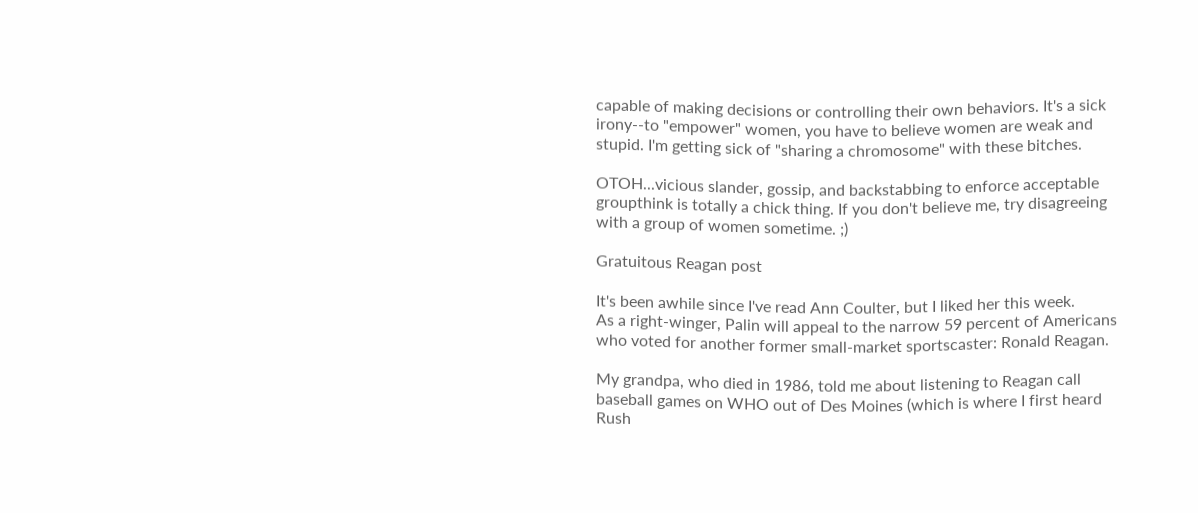capable of making decisions or controlling their own behaviors. It's a sick irony--to "empower" women, you have to believe women are weak and stupid. I'm getting sick of "sharing a chromosome" with these bitches.

OTOH...vicious slander, gossip, and backstabbing to enforce acceptable groupthink is totally a chick thing. If you don't believe me, try disagreeing with a group of women sometime. ;)

Gratuitous Reagan post

It's been awhile since I've read Ann Coulter, but I liked her this week.
As a right-winger, Palin will appeal to the narrow 59 percent of Americans who voted for another former small-market sportscaster: Ronald Reagan.

My grandpa, who died in 1986, told me about listening to Reagan call baseball games on WHO out of Des Moines (which is where I first heard Rush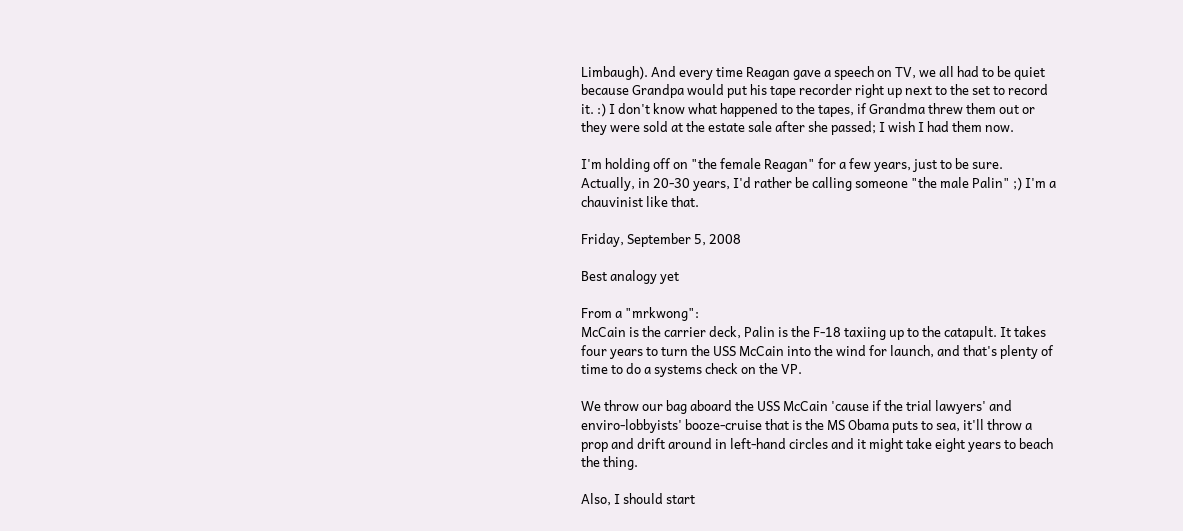Limbaugh). And every time Reagan gave a speech on TV, we all had to be quiet because Grandpa would put his tape recorder right up next to the set to record it. :) I don't know what happened to the tapes, if Grandma threw them out or they were sold at the estate sale after she passed; I wish I had them now.

I'm holding off on "the female Reagan" for a few years, just to be sure. Actually, in 20-30 years, I'd rather be calling someone "the male Palin" ;) I'm a chauvinist like that.

Friday, September 5, 2008

Best analogy yet

From a "mrkwong":
McCain is the carrier deck, Palin is the F-18 taxiing up to the catapult. It takes four years to turn the USS McCain into the wind for launch, and that's plenty of time to do a systems check on the VP.

We throw our bag aboard the USS McCain 'cause if the trial lawyers' and enviro-lobbyists' booze-cruise that is the MS Obama puts to sea, it'll throw a prop and drift around in left-hand circles and it might take eight years to beach the thing.

Also, I should start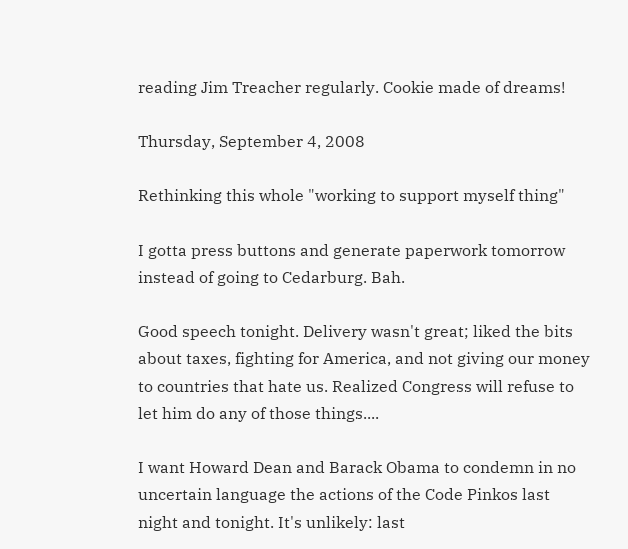reading Jim Treacher regularly. Cookie made of dreams!

Thursday, September 4, 2008

Rethinking this whole "working to support myself thing"

I gotta press buttons and generate paperwork tomorrow instead of going to Cedarburg. Bah.

Good speech tonight. Delivery wasn't great; liked the bits about taxes, fighting for America, and not giving our money to countries that hate us. Realized Congress will refuse to let him do any of those things....

I want Howard Dean and Barack Obama to condemn in no uncertain language the actions of the Code Pinkos last night and tonight. It's unlikely: last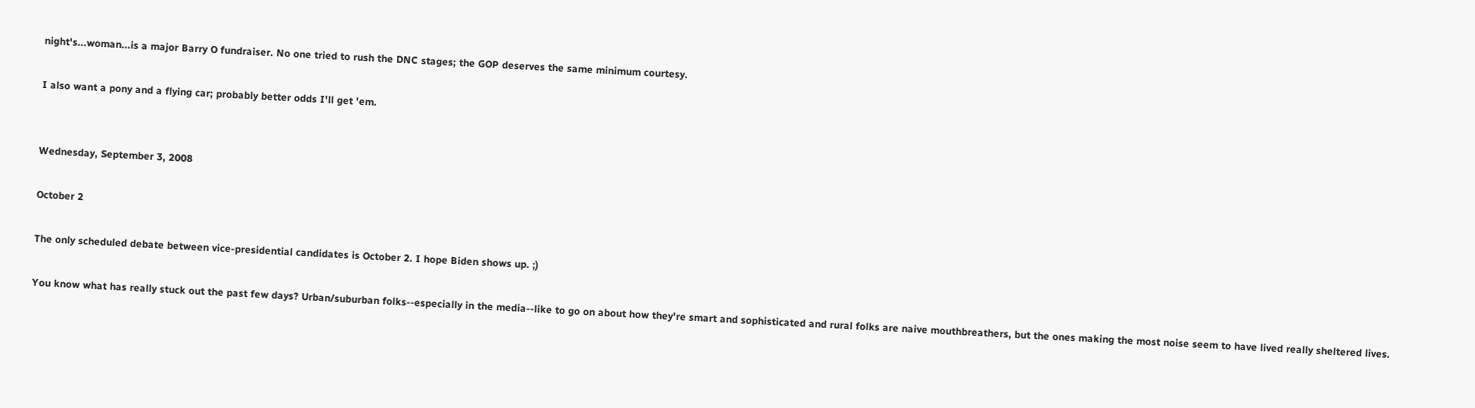night's...woman...is a major Barry O fundraiser. No one tried to rush the DNC stages; the GOP deserves the same minimum courtesy.

I also want a pony and a flying car; probably better odds I'll get 'em.


Wednesday, September 3, 2008

October 2

The only scheduled debate between vice-presidential candidates is October 2. I hope Biden shows up. ;)

You know what has really stuck out the past few days? Urban/suburban folks--especially in the media--like to go on about how they're smart and sophisticated and rural folks are naive mouthbreathers, but the ones making the most noise seem to have lived really sheltered lives.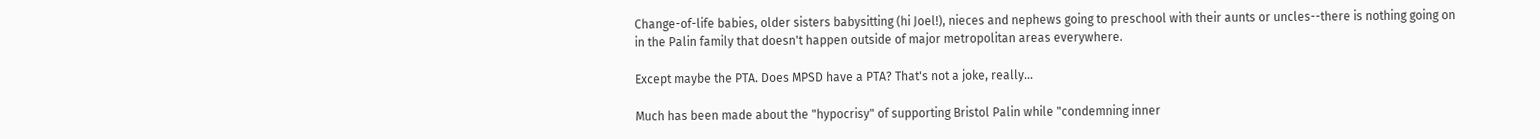Change-of-life babies, older sisters babysitting (hi Joel!), nieces and nephews going to preschool with their aunts or uncles--there is nothing going on in the Palin family that doesn't happen outside of major metropolitan areas everywhere.

Except maybe the PTA. Does MPSD have a PTA? That's not a joke, really...

Much has been made about the "hypocrisy" of supporting Bristol Palin while "condemning inner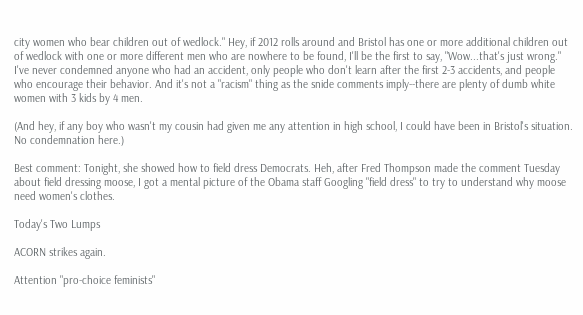city women who bear children out of wedlock." Hey, if 2012 rolls around and Bristol has one or more additional children out of wedlock with one or more different men who are nowhere to be found, I'll be the first to say, "Wow...that's just wrong." I've never condemned anyone who had an accident, only people who don't learn after the first 2-3 accidents, and people who encourage their behavior. And it's not a "racism" thing as the snide comments imply--there are plenty of dumb white women with 3 kids by 4 men.

(And hey, if any boy who wasn't my cousin had given me any attention in high school, I could have been in Bristol's situation. No condemnation here.)

Best comment: Tonight, she showed how to field dress Democrats. Heh, after Fred Thompson made the comment Tuesday about field dressing moose, I got a mental picture of the Obama staff Googling "field dress" to try to understand why moose need women's clothes.

Today's Two Lumps

ACORN strikes again.

Attention "pro-choice feminists"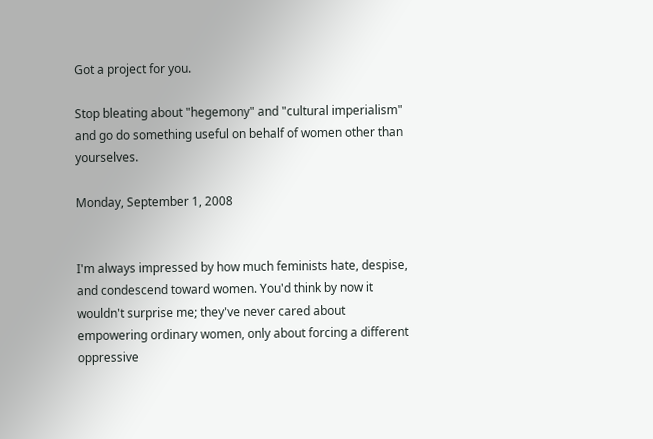Got a project for you.

Stop bleating about "hegemony" and "cultural imperialism" and go do something useful on behalf of women other than yourselves.

Monday, September 1, 2008


I'm always impressed by how much feminists hate, despise, and condescend toward women. You'd think by now it wouldn't surprise me; they've never cared about empowering ordinary women, only about forcing a different oppressive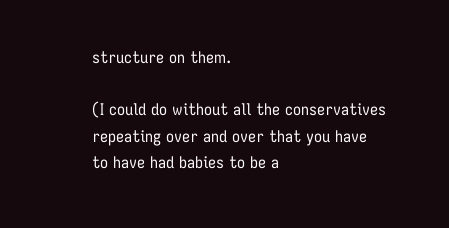structure on them.

(I could do without all the conservatives repeating over and over that you have to have had babies to be a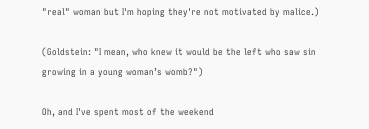"real" woman but I'm hoping they're not motivated by malice.)

(Goldstein: "I mean, who knew it would be the left who saw sin growing in a young woman’s womb?")

Oh, and I've spent most of the weekend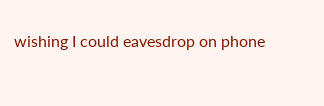wishing I could eavesdrop on phone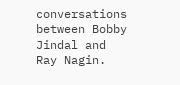conversations between Bobby Jindal and Ray Nagin.